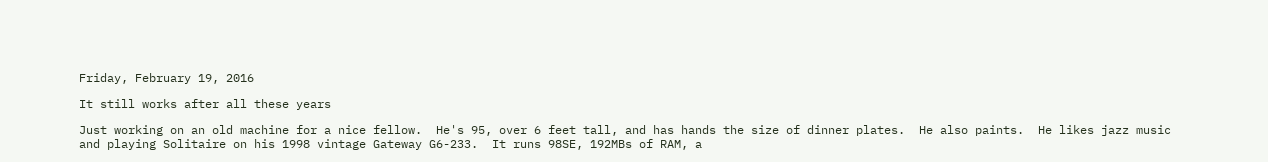Friday, February 19, 2016

It still works after all these years

Just working on an old machine for a nice fellow.  He's 95, over 6 feet tall, and has hands the size of dinner plates.  He also paints.  He likes jazz music and playing Solitaire on his 1998 vintage Gateway G6-233.  It runs 98SE, 192MBs of RAM, a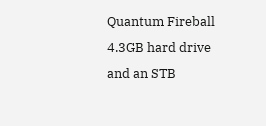Quantum Fireball 4.3GB hard drive and an STB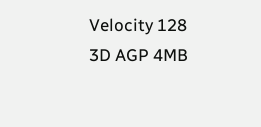Velocity 128 3D AGP 4MB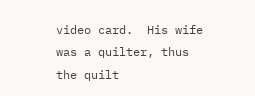video card.  His wife was a quilter, thus the quilt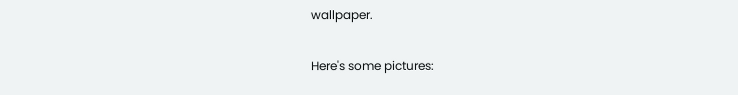wallpaper.

Here's some pictures: